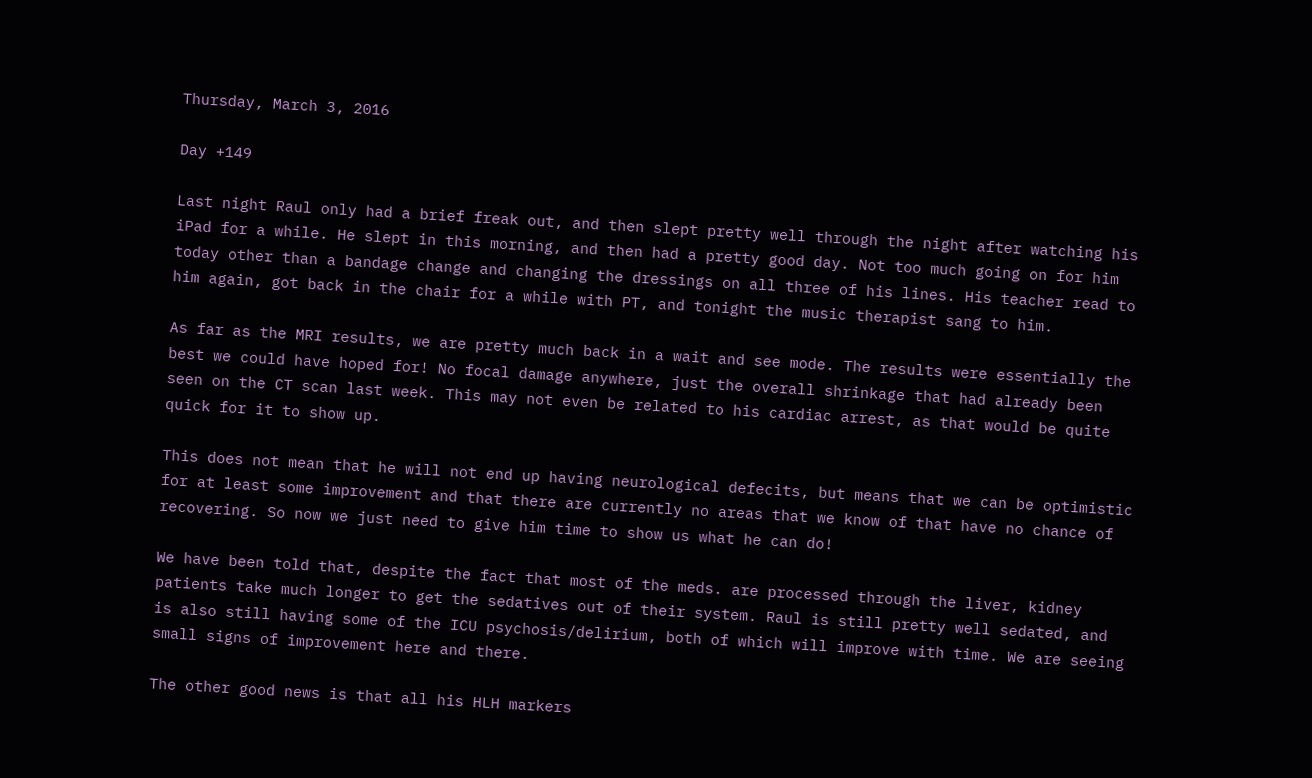Thursday, March 3, 2016

Day +149

Last night Raul only had a brief freak out, and then slept pretty well through the night after watching his iPad for a while. He slept in this morning, and then had a pretty good day. Not too much going on for him today other than a bandage change and changing the dressings on all three of his lines. His teacher read to him again, got back in the chair for a while with PT, and tonight the music therapist sang to him.

As far as the MRI results, we are pretty much back in a wait and see mode. The results were essentially the best we could have hoped for! No focal damage anywhere, just the overall shrinkage that had already been seen on the CT scan last week. This may not even be related to his cardiac arrest, as that would be quite quick for it to show up.

This does not mean that he will not end up having neurological defecits, but means that we can be optimistic for at least some improvement and that there are currently no areas that we know of that have no chance of recovering. So now we just need to give him time to show us what he can do!

We have been told that, despite the fact that most of the meds. are processed through the liver, kidney patients take much longer to get the sedatives out of their system. Raul is still pretty well sedated, and is also still having some of the ICU psychosis/delirium, both of which will improve with time. We are seeing small signs of improvement here and there.

The other good news is that all his HLH markers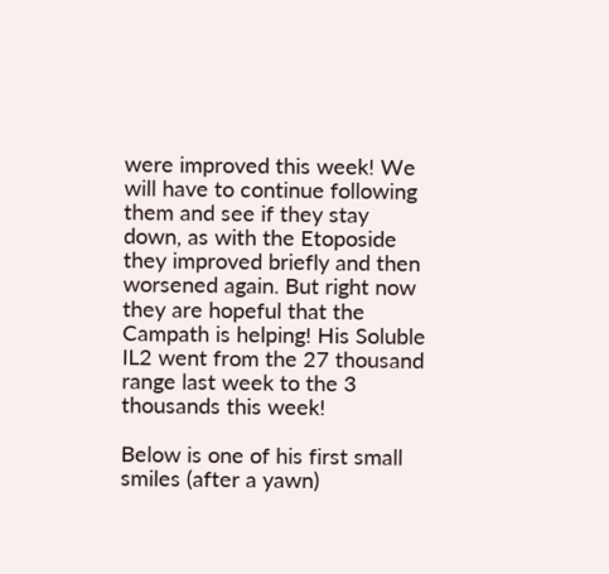were improved this week! We will have to continue following them and see if they stay down, as with the Etoposide they improved briefly and then worsened again. But right now they are hopeful that the Campath is helping! His Soluble IL2 went from the 27 thousand range last week to the 3 thousands this week!

Below is one of his first small smiles (after a yawn)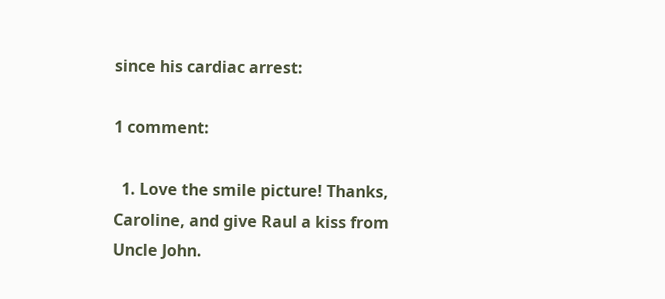since his cardiac arrest:

1 comment:

  1. Love the smile picture! Thanks, Caroline, and give Raul a kiss from Uncle John.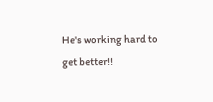He's working hard to get better!!